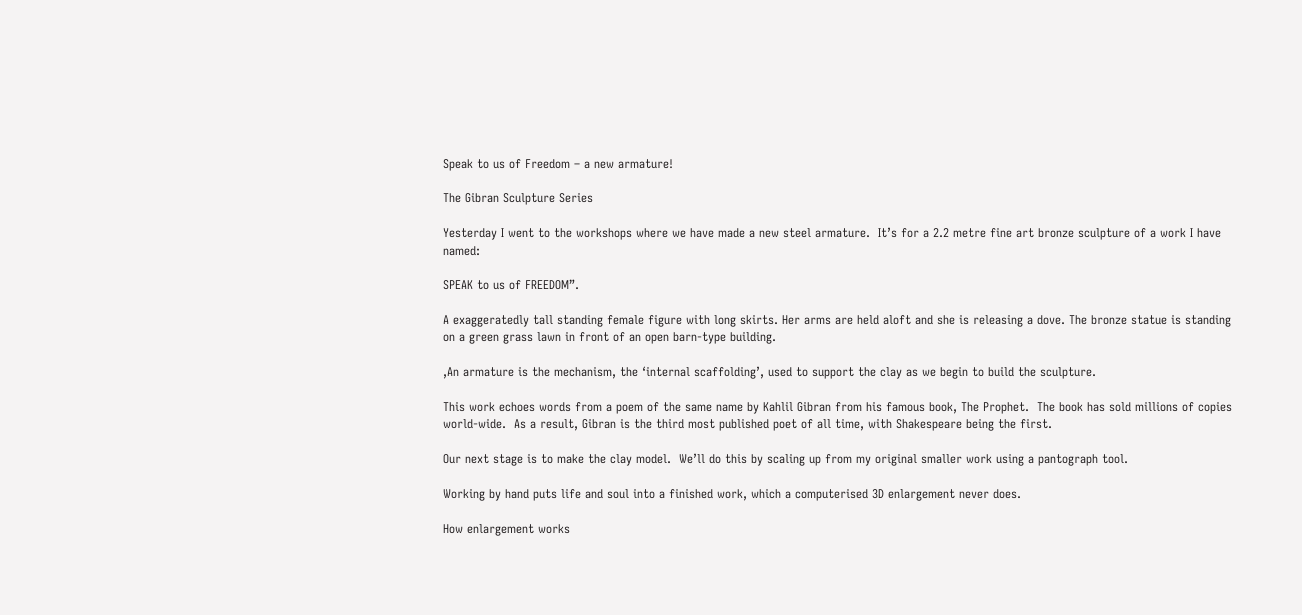Speak to us of Freedom – a new armature!

The Gibran Sculpture Series

Yesterday I went to the workshops where we have made a new steel armature.  It’s for a 2.2 metre fine art bronze sculpture of a work I have named:

SPEAK to us of FREEDOM”.

A exaggeratedly tall standing female figure with long skirts. Her arms are held aloft and she is releasing a dove. The bronze statue is standing on a green grass lawn in front of an open barn-type building.

,An armature is the mechanism, the ‘internal scaffolding’, used to support the clay as we begin to build the sculpture.

This work echoes words from a poem of the same name by Kahlil Gibran from his famous book, The Prophet.  The book has sold millions of copies world-wide.  As a result, Gibran is the third most published poet of all time, with Shakespeare being the first.

Our next stage is to make the clay model.  We’ll do this by scaling up from my original smaller work using a pantograph tool.

Working by hand puts life and soul into a finished work, which a computerised 3D enlargement never does.

How enlargement works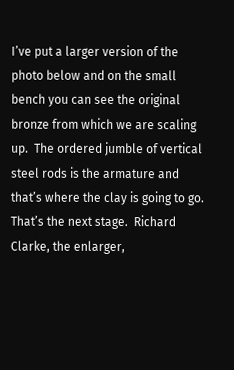I’ve put a larger version of the photo below and on the small bench you can see the original bronze from which we are scaling up.  The ordered jumble of vertical steel rods is the armature and that’s where the clay is going to go. That’s the next stage.  Richard Clarke, the enlarger,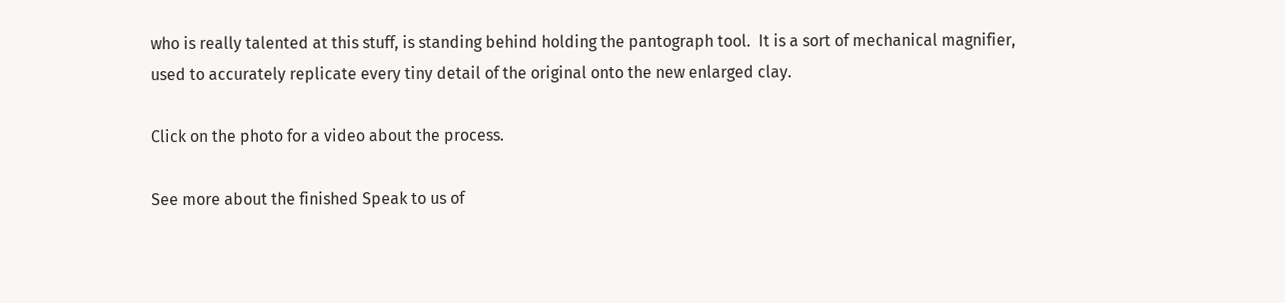who is really talented at this stuff, is standing behind holding the pantograph tool.  It is a sort of mechanical magnifier, used to accurately replicate every tiny detail of the original onto the new enlarged clay.

Click on the photo for a video about the process.

See more about the finished Speak to us of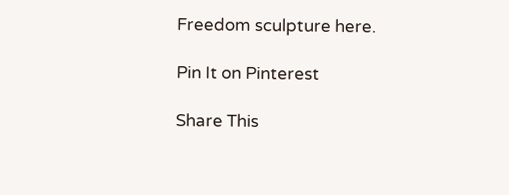Freedom sculpture here.

Pin It on Pinterest

Share This